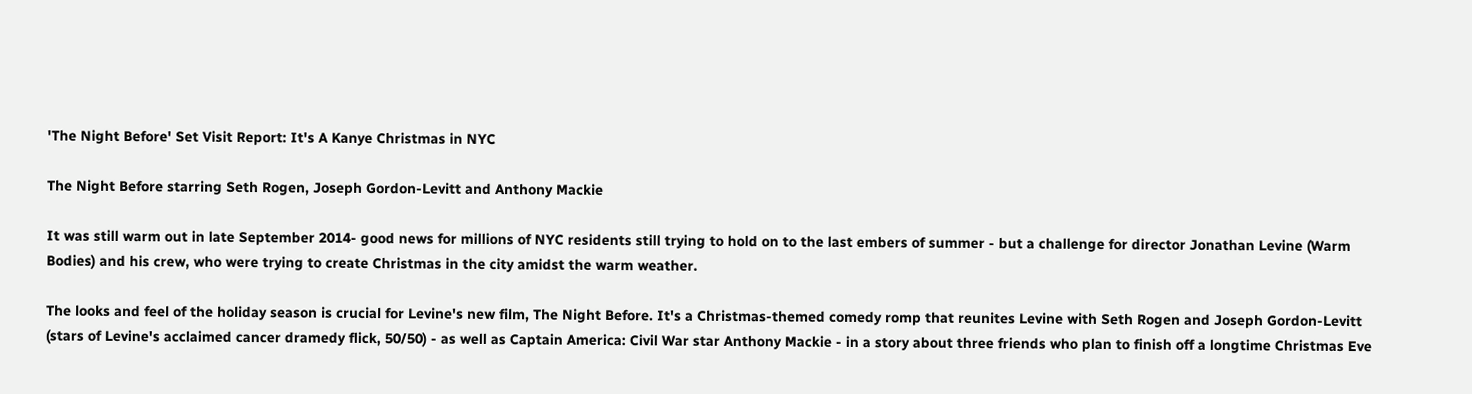'The Night Before' Set Visit Report: It's A Kanye Christmas in NYC

The Night Before starring Seth Rogen, Joseph Gordon-Levitt and Anthony Mackie

It was still warm out in late September 2014- good news for millions of NYC residents still trying to hold on to the last embers of summer - but a challenge for director Jonathan Levine (Warm Bodies) and his crew, who were trying to create Christmas in the city amidst the warm weather.

The looks and feel of the holiday season is crucial for Levine's new film, The Night Before. It's a Christmas-themed comedy romp that reunites Levine with Seth Rogen and Joseph Gordon-Levitt (stars of Levine's acclaimed cancer dramedy flick, 50/50) - as well as Captain America: Civil War star Anthony Mackie - in a story about three friends who plan to finish off a longtime Christmas Eve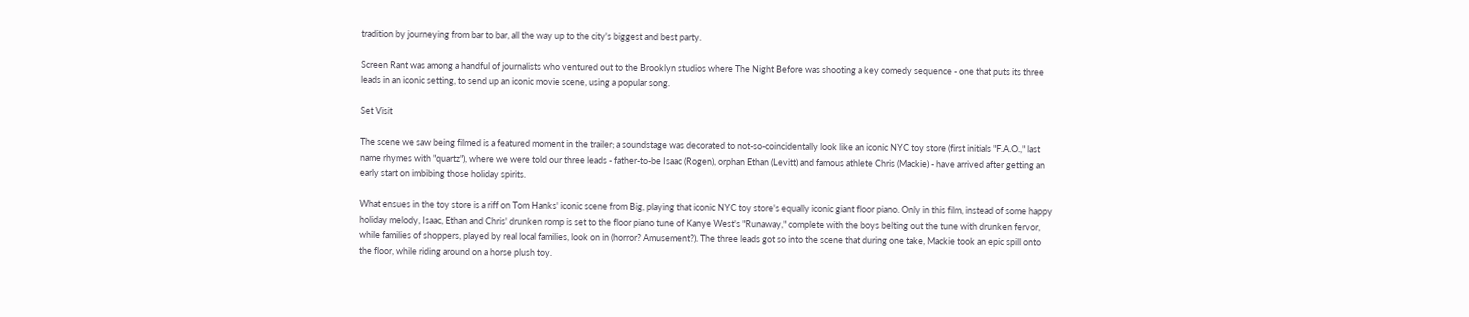tradition by journeying from bar to bar, all the way up to the city's biggest and best party.

Screen Rant was among a handful of journalists who ventured out to the Brooklyn studios where The Night Before was shooting a key comedy sequence - one that puts its three leads in an iconic setting, to send up an iconic movie scene, using a popular song.

Set Visit

The scene we saw being filmed is a featured moment in the trailer; a soundstage was decorated to not-so-coincidentally look like an iconic NYC toy store (first initials "F.A.O.," last name rhymes with "quartz"), where we were told our three leads - father-to-be Isaac (Rogen), orphan Ethan (Levitt) and famous athlete Chris (Mackie) - have arrived after getting an early start on imbibing those holiday spirits.

What ensues in the toy store is a riff on Tom Hanks' iconic scene from Big, playing that iconic NYC toy store's equally iconic giant floor piano. Only in this film, instead of some happy holiday melody, Isaac, Ethan and Chris' drunken romp is set to the floor piano tune of Kanye West's "Runaway," complete with the boys belting out the tune with drunken fervor, while families of shoppers, played by real local families, look on in (horror? Amusement?). The three leads got so into the scene that during one take, Mackie took an epic spill onto the floor, while riding around on a horse plush toy.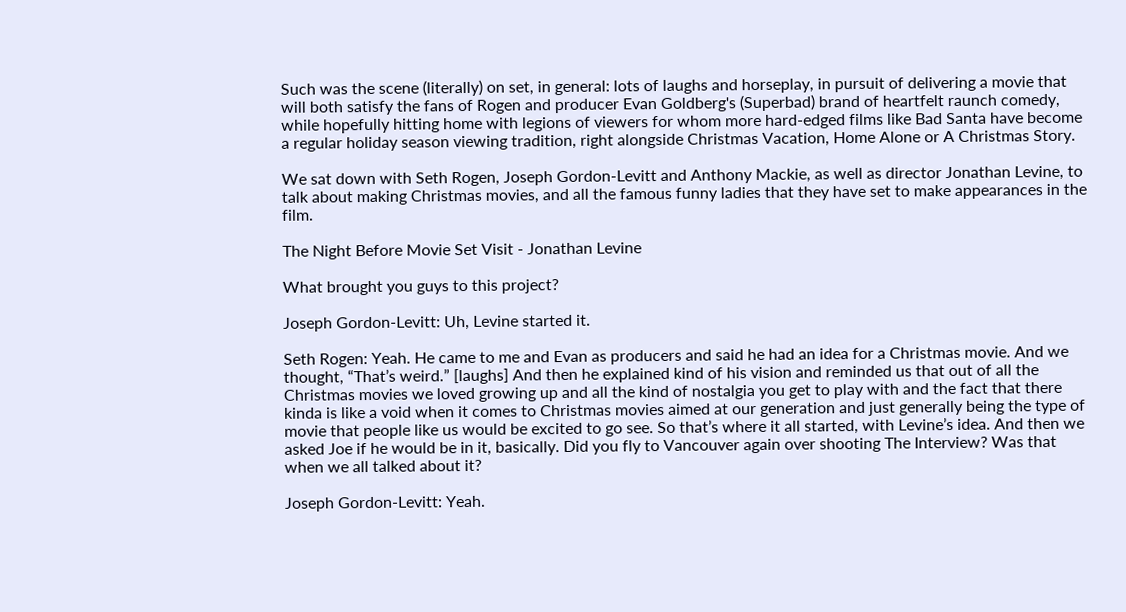Such was the scene (literally) on set, in general: lots of laughs and horseplay, in pursuit of delivering a movie that will both satisfy the fans of Rogen and producer Evan Goldberg's (Superbad) brand of heartfelt raunch comedy, while hopefully hitting home with legions of viewers for whom more hard-edged films like Bad Santa have become a regular holiday season viewing tradition, right alongside Christmas Vacation, Home Alone or A Christmas Story.

We sat down with Seth Rogen, Joseph Gordon-Levitt and Anthony Mackie, as well as director Jonathan Levine, to talk about making Christmas movies, and all the famous funny ladies that they have set to make appearances in the film.

The Night Before Movie Set Visit - Jonathan Levine

What brought you guys to this project?

Joseph Gordon-Levitt: Uh, Levine started it.

Seth Rogen: Yeah. He came to me and Evan as producers and said he had an idea for a Christmas movie. And we thought, “That’s weird.” [laughs] And then he explained kind of his vision and reminded us that out of all the Christmas movies we loved growing up and all the kind of nostalgia you get to play with and the fact that there kinda is like a void when it comes to Christmas movies aimed at our generation and just generally being the type of movie that people like us would be excited to go see. So that’s where it all started, with Levine’s idea. And then we asked Joe if he would be in it, basically. Did you fly to Vancouver again over shooting The Interview? Was that when we all talked about it?

Joseph Gordon-Levitt: Yeah.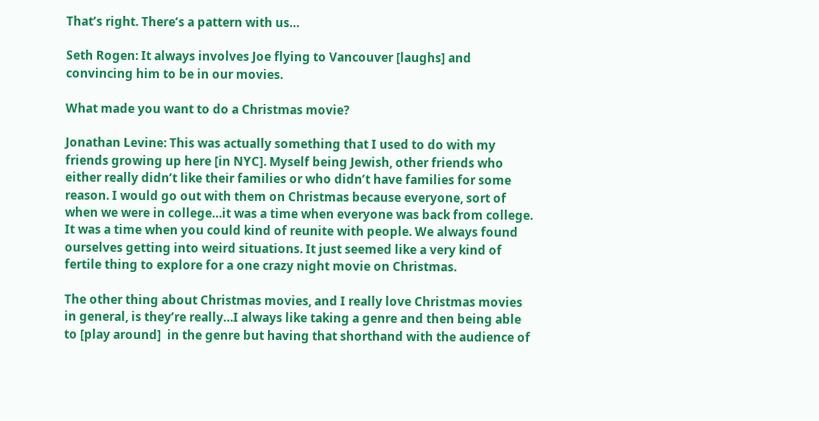That’s right. There’s a pattern with us…

Seth Rogen: It always involves Joe flying to Vancouver [laughs] and convincing him to be in our movies.

What made you want to do a Christmas movie?

Jonathan Levine: This was actually something that I used to do with my friends growing up here [in NYC]. Myself being Jewish, other friends who either really didn’t like their families or who didn’t have families for some reason. I would go out with them on Christmas because everyone, sort of when we were in college…it was a time when everyone was back from college. It was a time when you could kind of reunite with people. We always found ourselves getting into weird situations. It just seemed like a very kind of fertile thing to explore for a one crazy night movie on Christmas.

The other thing about Christmas movies, and I really love Christmas movies in general, is they’re really…I always like taking a genre and then being able to [play around]  in the genre but having that shorthand with the audience of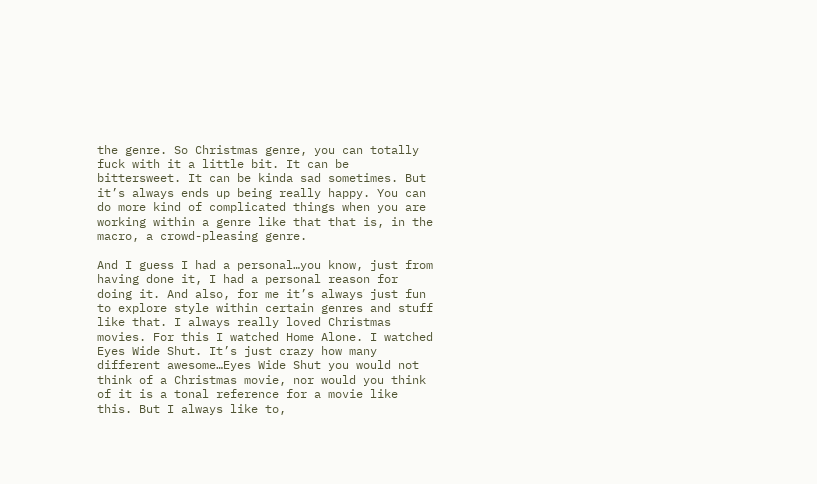the genre. So Christmas genre, you can totally fuck with it a little bit. It can be bittersweet. It can be kinda sad sometimes. But it’s always ends up being really happy. You can do more kind of complicated things when you are working within a genre like that that is, in the macro, a crowd-pleasing genre.

And I guess I had a personal…you know, just from having done it, I had a personal reason for doing it. And also, for me it’s always just fun to explore style within certain genres and stuff like that. I always really loved Christmas movies. For this I watched Home Alone. I watched Eyes Wide Shut. It’s just crazy how many different awesome…Eyes Wide Shut you would not think of a Christmas movie, nor would you think of it is a tonal reference for a movie like this. But I always like to,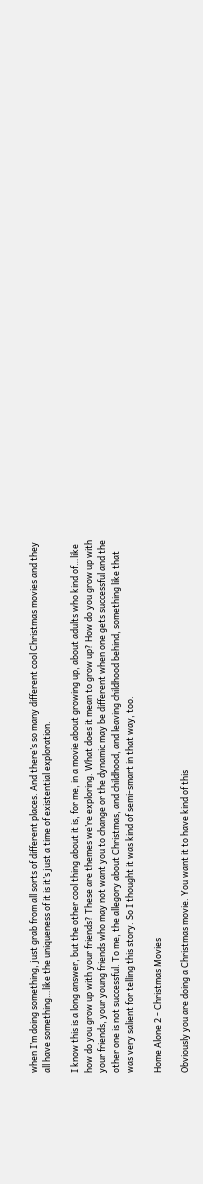when I’m doing something, just grab from all sorts of different places. And there’s so many different cool Christmas movies and they all have something…like the uniqueness of it is it’s just a time of existential exploration.

I know this is a long answer, but the other cool thing about it is, for me, in a movie about growing up, about adults who kind of…like how do you grow up with your friends? These are themes we’re exploring. What does it mean to grow up? How do you grow up with your friends, your young friends who may not want you to change or the dynamic may be different when one gets successful and the other one is not successful. To me, the allegory about Christmas, and childhood, and leaving childhood behind, something like that was very salient for telling this story. So I thought it was kind of semi-smart in that way, too.

Home Alone 2 - Christmas Movies

Obviously you are doing a Christmas movie. You want it to have kind of this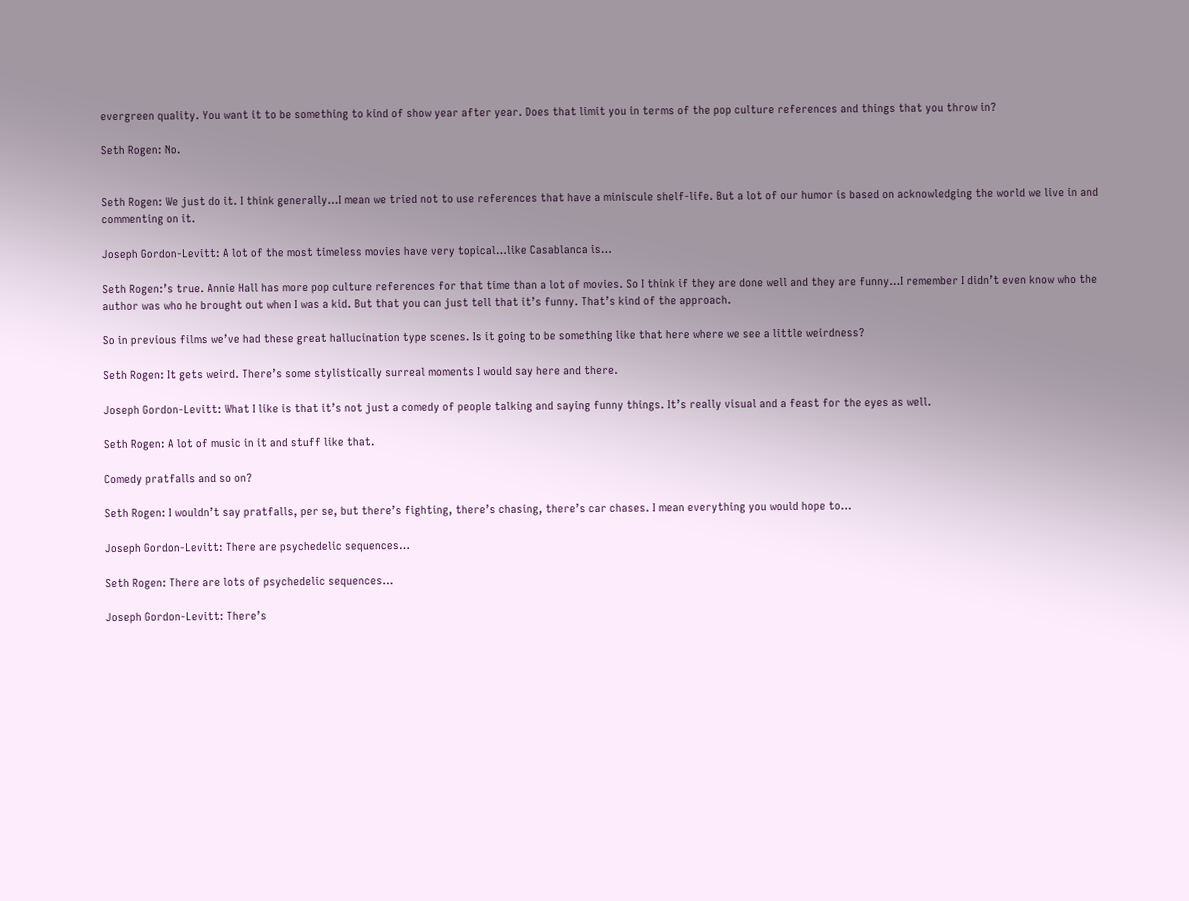evergreen quality. You want it to be something to kind of show year after year. Does that limit you in terms of the pop culture references and things that you throw in?

Seth Rogen: No.


Seth Rogen: We just do it. I think generally…I mean we tried not to use references that have a miniscule shelf-life. But a lot of our humor is based on acknowledging the world we live in and commenting on it.

Joseph Gordon-Levitt: A lot of the most timeless movies have very topical…like Casablanca is…

Seth Rogen:’s true. Annie Hall has more pop culture references for that time than a lot of movies. So I think if they are done well and they are funny…I remember I didn’t even know who the author was who he brought out when I was a kid. But that you can just tell that it’s funny. That’s kind of the approach.

So in previous films we’ve had these great hallucination type scenes. Is it going to be something like that here where we see a little weirdness?

Seth Rogen: It gets weird. There’s some stylistically surreal moments I would say here and there.

Joseph Gordon-Levitt: What I like is that it’s not just a comedy of people talking and saying funny things. It’s really visual and a feast for the eyes as well.

Seth Rogen: A lot of music in it and stuff like that.

Comedy pratfalls and so on?

Seth Rogen: I wouldn’t say pratfalls, per se, but there’s fighting, there’s chasing, there’s car chases. I mean everything you would hope to…

Joseph Gordon-Levitt: There are psychedelic sequences…

Seth Rogen: There are lots of psychedelic sequences…

Joseph Gordon-Levitt: There’s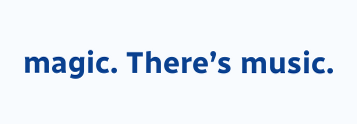magic. There’s music.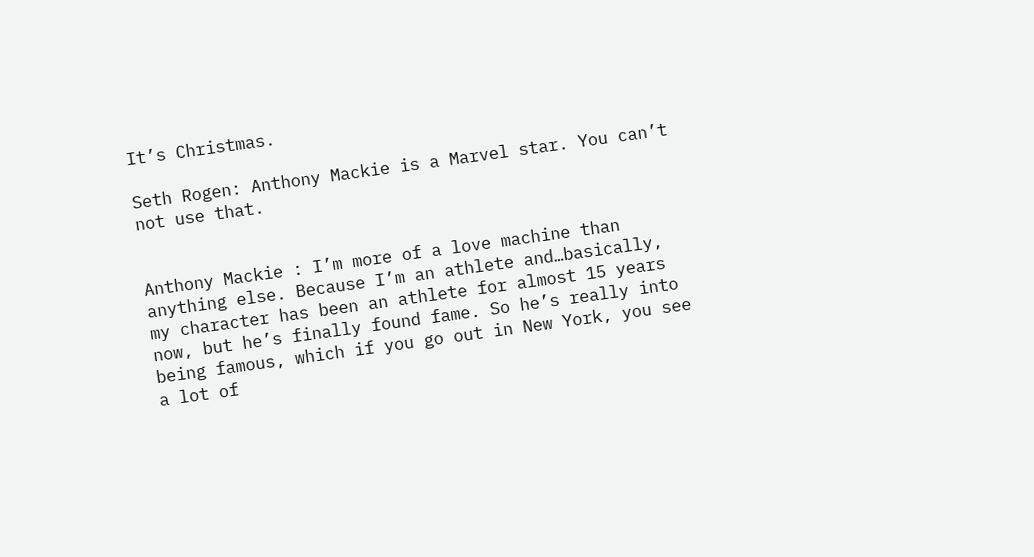It’s Christmas.

Seth Rogen: Anthony Mackie is a Marvel star. You can’t not use that.


Anthony Mackie : I’m more of a love machine than anything else. Because I’m an athlete and…basically, my character has been an athlete for almost 15 years now, but he’s finally found fame. So he’s really into being famous, which if you go out in New York, you see a lot of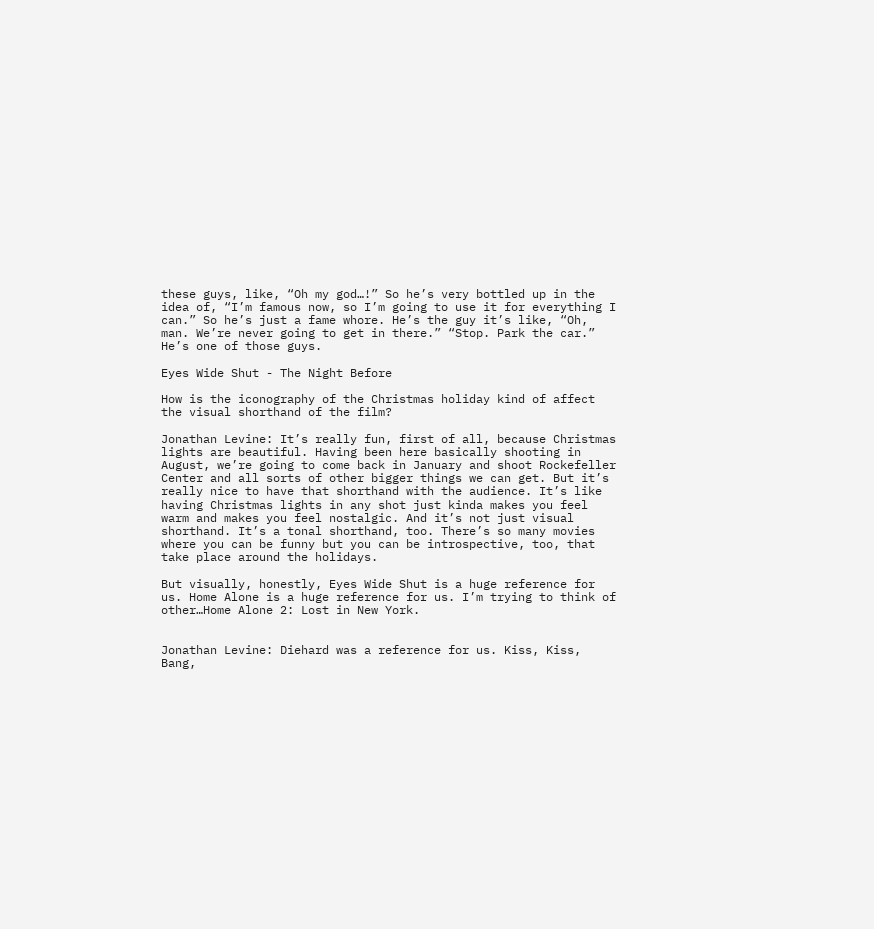these guys, like, “Oh my god…!” So he’s very bottled up in the idea of, “I’m famous now, so I’m going to use it for everything I can.” So he’s just a fame whore. He’s the guy it’s like, “Oh, man. We’re never going to get in there.” “Stop. Park the car.” He’s one of those guys.

Eyes Wide Shut - The Night Before

How is the iconography of the Christmas holiday kind of affect the visual shorthand of the film?

Jonathan Levine: It’s really fun, first of all, because Christmas lights are beautiful. Having been here basically shooting in August, we’re going to come back in January and shoot Rockefeller Center and all sorts of other bigger things we can get. But it’s really nice to have that shorthand with the audience. It’s like having Christmas lights in any shot just kinda makes you feel warm and makes you feel nostalgic. And it’s not just visual shorthand. It’s a tonal shorthand, too. There’s so many movies where you can be funny but you can be introspective, too, that take place around the holidays.

But visually, honestly, Eyes Wide Shut is a huge reference for us. Home Alone is a huge reference for us. I’m trying to think of other…Home Alone 2: Lost in New York.


Jonathan Levine: Diehard was a reference for us. Kiss, Kiss, Bang,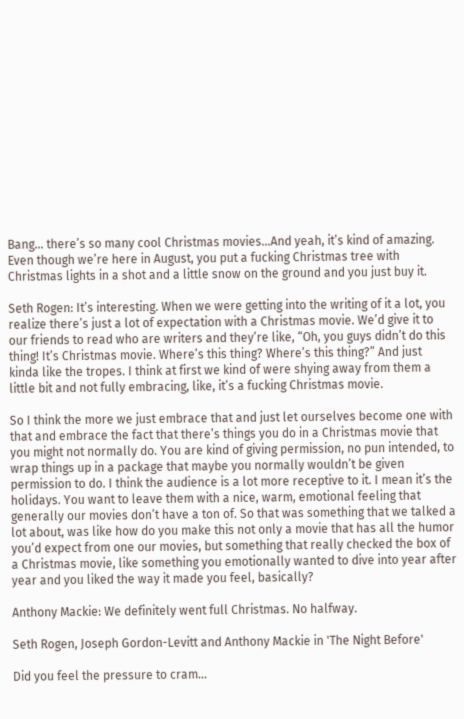Bang… there’s so many cool Christmas movies…And yeah, it’s kind of amazing. Even though we’re here in August, you put a fucking Christmas tree with Christmas lights in a shot and a little snow on the ground and you just buy it.

Seth Rogen: It’s interesting. When we were getting into the writing of it a lot, you realize there’s just a lot of expectation with a Christmas movie. We’d give it to our friends to read who are writers and they’re like, “Oh, you guys didn’t do this thing! It’s Christmas movie. Where’s this thing? Where’s this thing?” And just kinda like the tropes. I think at first we kind of were shying away from them a little bit and not fully embracing, like, it’s a fucking Christmas movie.

So I think the more we just embrace that and just let ourselves become one with that and embrace the fact that there’s things you do in a Christmas movie that you might not normally do. You are kind of giving permission, no pun intended, to wrap things up in a package that maybe you normally wouldn’t be given permission to do. I think the audience is a lot more receptive to it. I mean it’s the holidays. You want to leave them with a nice, warm, emotional feeling that generally our movies don’t have a ton of. So that was something that we talked a lot about, was like how do you make this not only a movie that has all the humor you’d expect from one our movies, but something that really checked the box of a Christmas movie, like something you emotionally wanted to dive into year after year and you liked the way it made you feel, basically?

Anthony Mackie: We definitely went full Christmas. No halfway.

Seth Rogen, Joseph Gordon-Levitt and Anthony Mackie in 'The Night Before'

Did you feel the pressure to cram...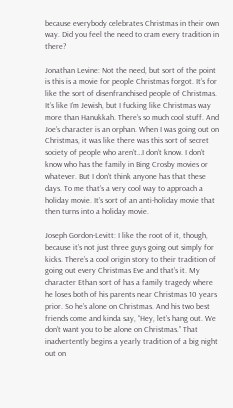because everybody celebrates Christmas in their own way. Did you feel the need to cram every tradition in there?

Jonathan Levine: Not the need, but sort of the point is this is a movie for people Christmas forgot. It’s for like the sort of disenfranchised people of Christmas. It’s like I’m Jewish, but I fucking like Christmas way more than Hanukkah. There’s so much cool stuff. And Joe’s character is an orphan. When I was going out on Christmas, it was like there was this sort of secret society of people who aren’t…I don’t know. I don’t know who has the family in Bing Crosby movies or whatever. But I don’t think anyone has that these days. To me that’s a very cool way to approach a holiday movie. It’s sort of an anti-holiday movie that then turns into a holiday movie.

Joseph Gordon-Levitt: I like the root of it, though, because it’s not just three guys going out simply for kicks. There’s a cool origin story to their tradition of going out every Christmas Eve and that’s it. My character Ethan sort of has a family tragedy where he loses both of his parents near Christmas 10 years prior. So he’s alone on Christmas. And his two best friends come and kinda say, “Hey, let’s hang out. We don’t want you to be alone on Christmas.” That inadvertently begins a yearly tradition of a big night out on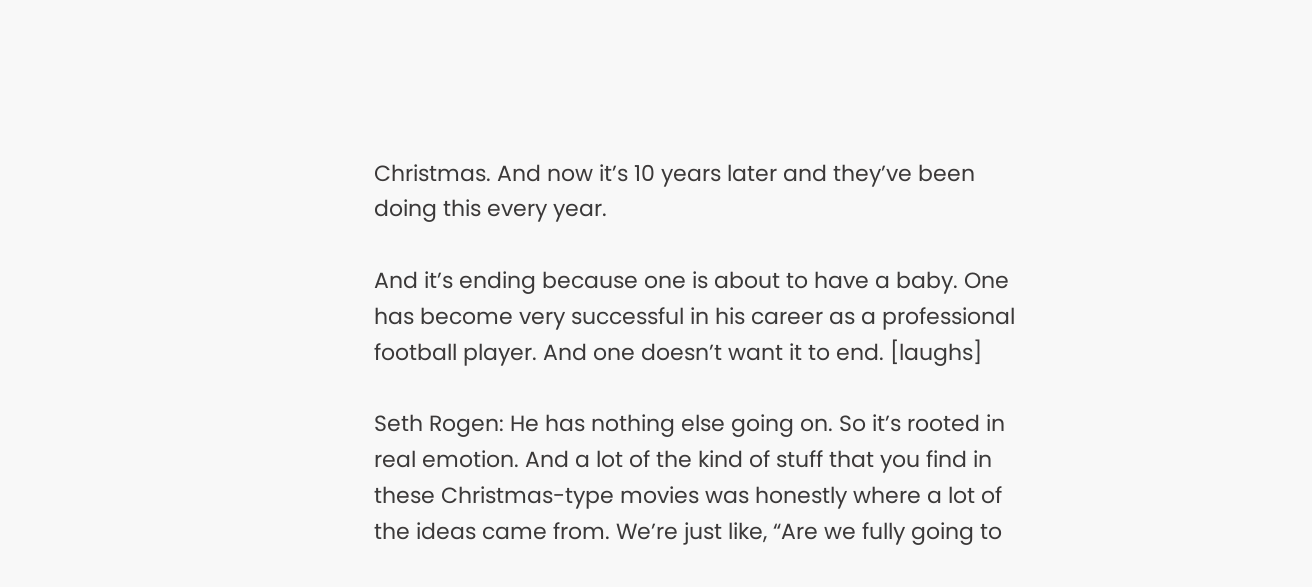Christmas. And now it’s 10 years later and they’ve been doing this every year.

And it’s ending because one is about to have a baby. One has become very successful in his career as a professional football player. And one doesn’t want it to end. [laughs]

Seth Rogen: He has nothing else going on. So it’s rooted in real emotion. And a lot of the kind of stuff that you find in these Christmas-type movies was honestly where a lot of the ideas came from. We’re just like, “Are we fully going to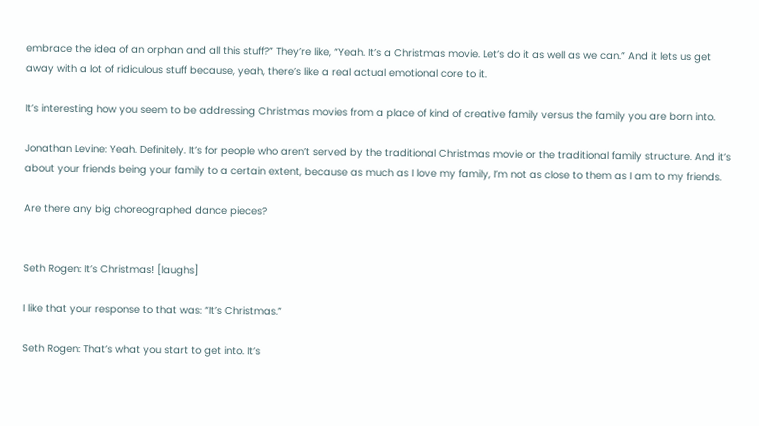embrace the idea of an orphan and all this stuff?” They’re like, “Yeah. It’s a Christmas movie. Let’s do it as well as we can.” And it lets us get away with a lot of ridiculous stuff because, yeah, there’s like a real actual emotional core to it.

It’s interesting how you seem to be addressing Christmas movies from a place of kind of creative family versus the family you are born into.

Jonathan Levine: Yeah. Definitely. It’s for people who aren’t served by the traditional Christmas movie or the traditional family structure. And it’s about your friends being your family to a certain extent, because as much as I love my family, I’m not as close to them as I am to my friends.

Are there any big choreographed dance pieces?


Seth Rogen: It’s Christmas! [laughs]

I like that your response to that was: “It’s Christmas.”

Seth Rogen: That’s what you start to get into. It’s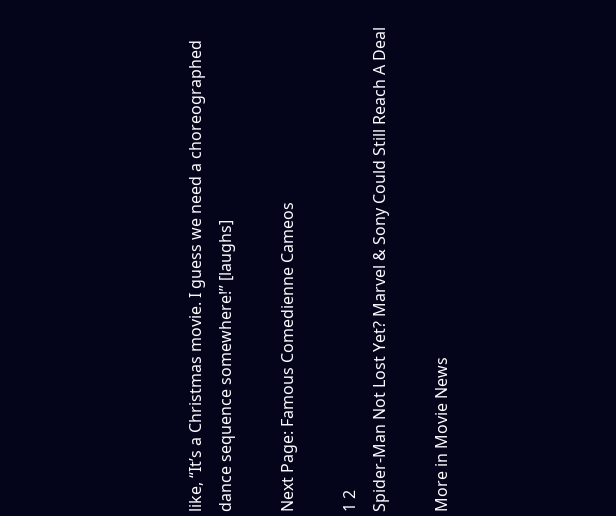like, “It’s a Christmas movie. I guess we need a choreographed dance sequence somewhere!” [laughs]

Next Page: Famous Comedienne Cameos

1 2
Spider-Man Not Lost Yet? Marvel & Sony Could Still Reach A Deal

More in Movie News